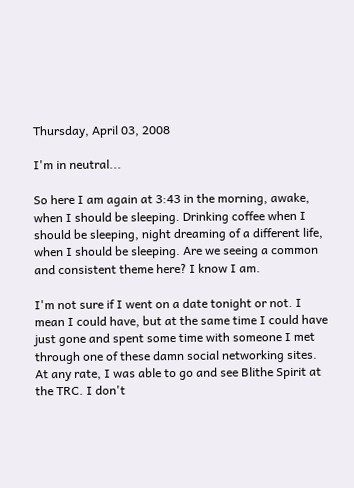Thursday, April 03, 2008

I'm in neutral...

So here I am again at 3:43 in the morning, awake, when I should be sleeping. Drinking coffee when I should be sleeping, night dreaming of a different life, when I should be sleeping. Are we seeing a common and consistent theme here? I know I am.

I'm not sure if I went on a date tonight or not. I mean I could have, but at the same time I could have just gone and spent some time with someone I met through one of these damn social networking sites. At any rate, I was able to go and see Blithe Spirit at the TRC. I don't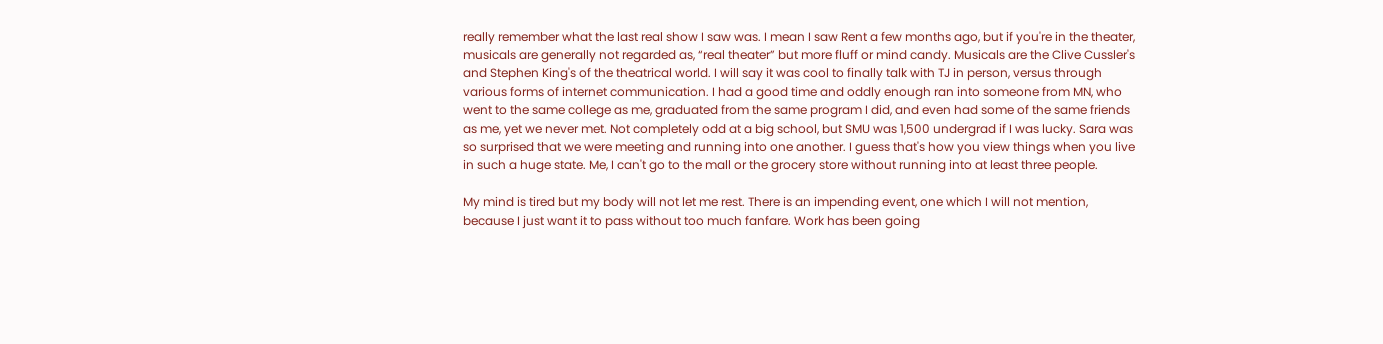really remember what the last real show I saw was. I mean I saw Rent a few months ago, but if you're in the theater, musicals are generally not regarded as, “real theater” but more fluff or mind candy. Musicals are the Clive Cussler's and Stephen King's of the theatrical world. I will say it was cool to finally talk with TJ in person, versus through various forms of internet communication. I had a good time and oddly enough ran into someone from MN, who went to the same college as me, graduated from the same program I did, and even had some of the same friends as me, yet we never met. Not completely odd at a big school, but SMU was 1,500 undergrad if I was lucky. Sara was so surprised that we were meeting and running into one another. I guess that's how you view things when you live in such a huge state. Me, I can't go to the mall or the grocery store without running into at least three people.

My mind is tired but my body will not let me rest. There is an impending event, one which I will not mention, because I just want it to pass without too much fanfare. Work has been going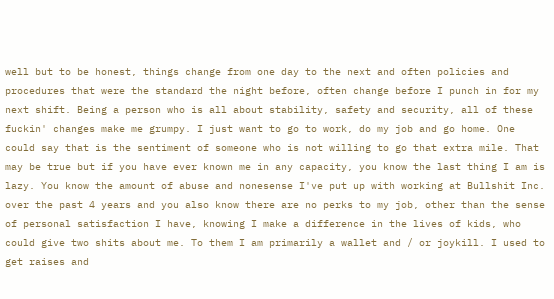well but to be honest, things change from one day to the next and often policies and procedures that were the standard the night before, often change before I punch in for my next shift. Being a person who is all about stability, safety and security, all of these fuckin' changes make me grumpy. I just want to go to work, do my job and go home. One could say that is the sentiment of someone who is not willing to go that extra mile. That may be true but if you have ever known me in any capacity, you know the last thing I am is lazy. You know the amount of abuse and nonesense I've put up with working at Bullshit Inc. over the past 4 years and you also know there are no perks to my job, other than the sense of personal satisfaction I have, knowing I make a difference in the lives of kids, who could give two shits about me. To them I am primarily a wallet and / or joykill. I used to get raises and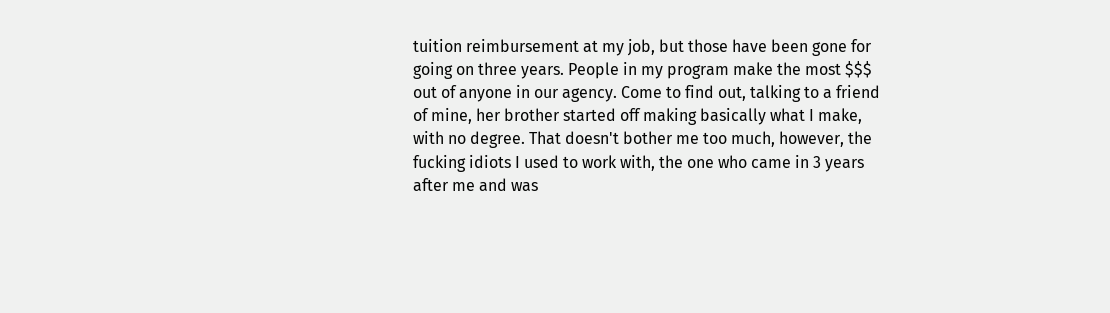tuition reimbursement at my job, but those have been gone for going on three years. People in my program make the most $$$ out of anyone in our agency. Come to find out, talking to a friend of mine, her brother started off making basically what I make, with no degree. That doesn't bother me too much, however, the fucking idiots I used to work with, the one who came in 3 years after me and was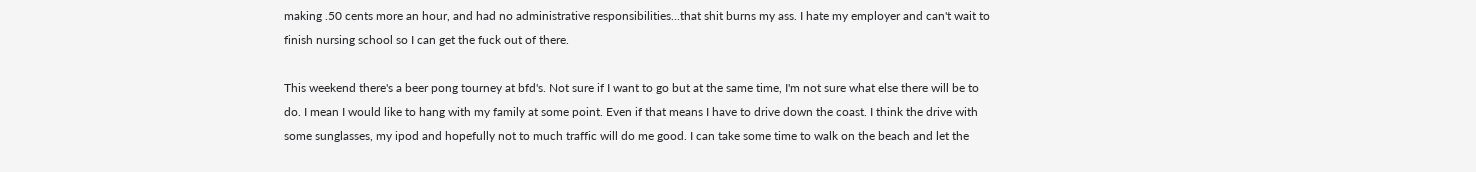making .50 cents more an hour, and had no administrative responsibilities...that shit burns my ass. I hate my employer and can't wait to finish nursing school so I can get the fuck out of there.

This weekend there's a beer pong tourney at bfd's. Not sure if I want to go but at the same time, I'm not sure what else there will be to do. I mean I would like to hang with my family at some point. Even if that means I have to drive down the coast. I think the drive with some sunglasses, my ipod and hopefully not to much traffic will do me good. I can take some time to walk on the beach and let the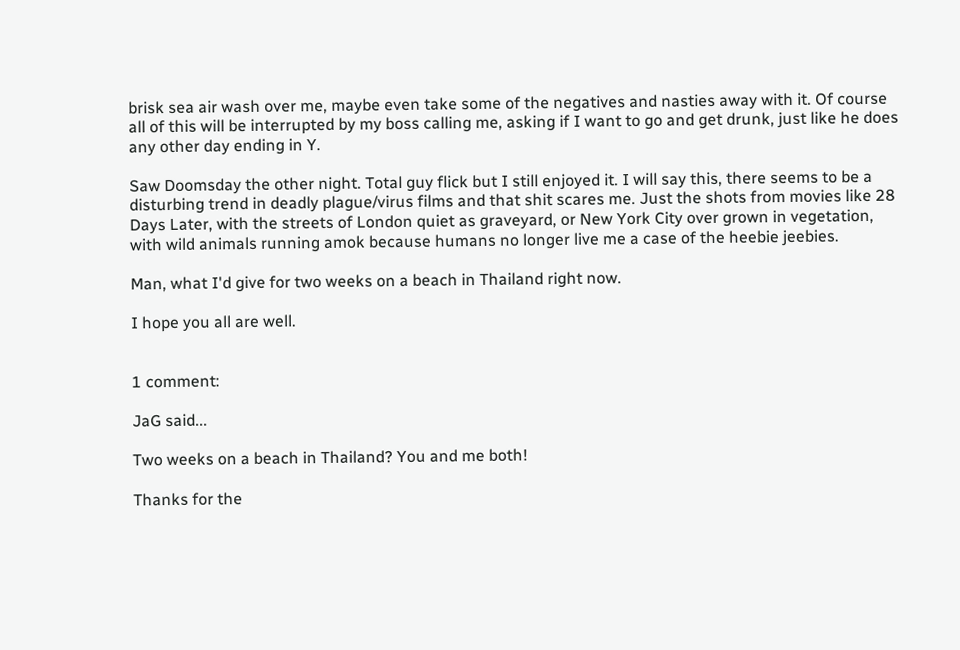brisk sea air wash over me, maybe even take some of the negatives and nasties away with it. Of course all of this will be interrupted by my boss calling me, asking if I want to go and get drunk, just like he does any other day ending in Y.

Saw Doomsday the other night. Total guy flick but I still enjoyed it. I will say this, there seems to be a disturbing trend in deadly plague/virus films and that shit scares me. Just the shots from movies like 28 Days Later, with the streets of London quiet as graveyard, or New York City over grown in vegetation, with wild animals running amok because humans no longer live me a case of the heebie jeebies.

Man, what I'd give for two weeks on a beach in Thailand right now.

I hope you all are well.


1 comment:

JaG said...

Two weeks on a beach in Thailand? You and me both!

Thanks for the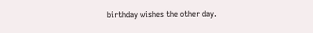birthday wishes the other day.